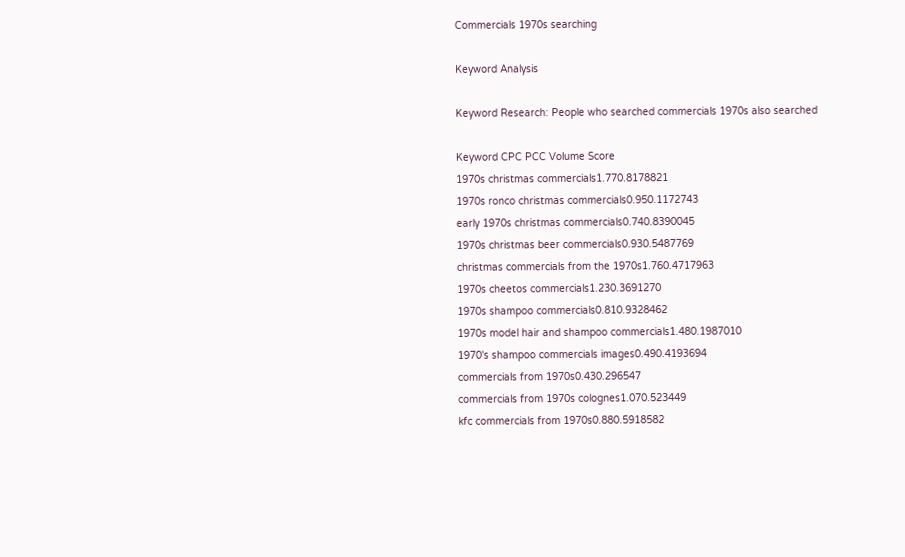Commercials 1970s searching

Keyword Analysis

Keyword Research: People who searched commercials 1970s also searched

Keyword CPC PCC Volume Score
1970s christmas commercials1.770.8178821
1970s ronco christmas commercials0.950.1172743
early 1970s christmas commercials0.740.8390045
1970s christmas beer commercials0.930.5487769
christmas commercials from the 1970s1.760.4717963
1970s cheetos commercials1.230.3691270
1970s shampoo commercials0.810.9328462
1970s model hair and shampoo commercials1.480.1987010
1970's shampoo commercials images0.490.4193694
commercials from 1970s0.430.296547
commercials from 1970s colognes1.070.523449
kfc commercials from 1970s0.880.5918582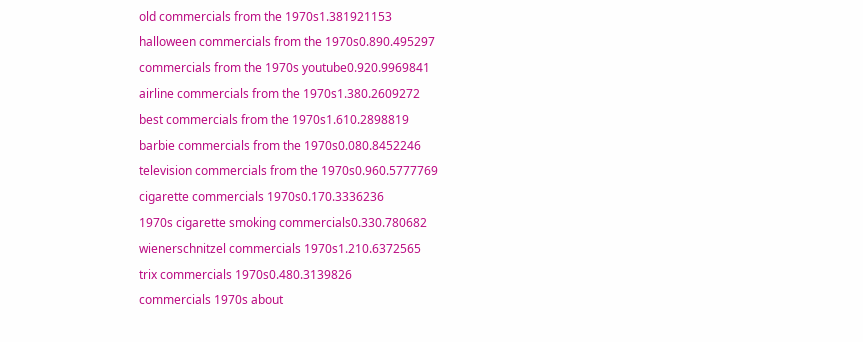old commercials from the 1970s1.381921153
halloween commercials from the 1970s0.890.495297
commercials from the 1970s youtube0.920.9969841
airline commercials from the 1970s1.380.2609272
best commercials from the 1970s1.610.2898819
barbie commercials from the 1970s0.080.8452246
television commercials from the 1970s0.960.5777769
cigarette commercials 1970s0.170.3336236
1970s cigarette smoking commercials0.330.780682
wienerschnitzel commercials 1970s1.210.6372565
trix commercials 1970s0.480.3139826
commercials 1970s about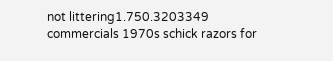not littering1.750.3203349
commercials 1970s schick razors for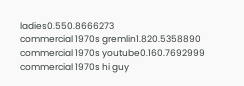ladies0.550.8666273
commercial 1970s gremlin1.820.5358890
commercial 1970s youtube0.160.7692999
commercial 1970s hi guy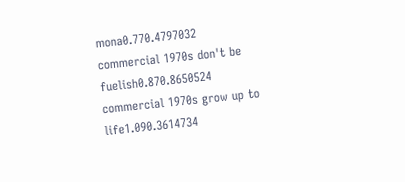mona0.770.4797032
commercial 1970s don't be fuelish0.870.8650524
commercial 1970s grow up to life1.090.3614734